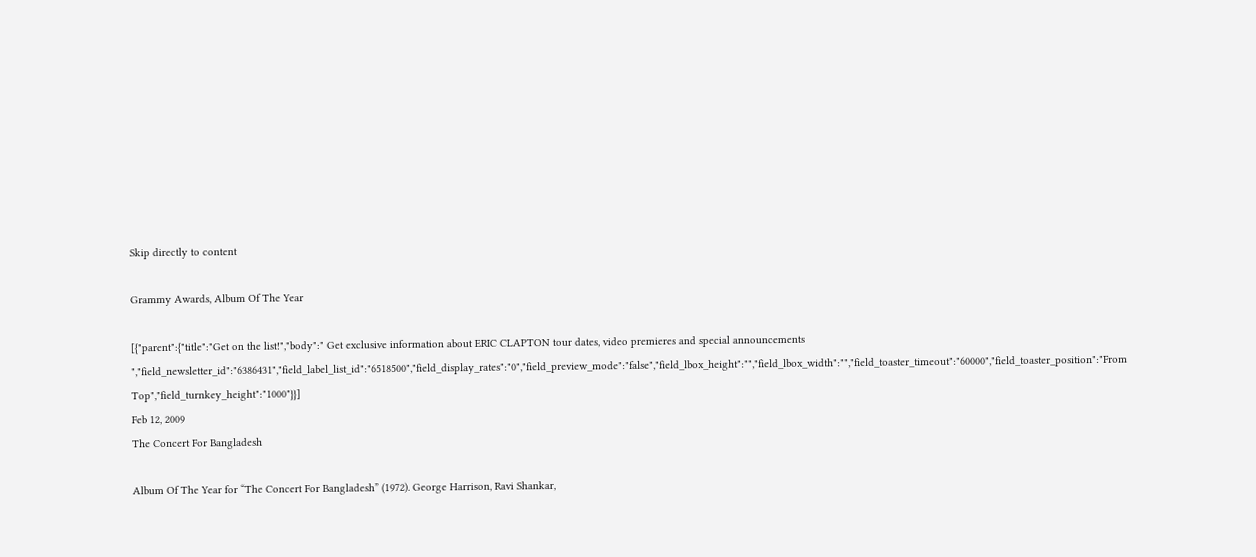Skip directly to content

Grammy Awards, Album Of The Year

[{"parent":{"title":"Get on the list!","body":" Get exclusive information about ERIC CLAPTON tour dates, video premieres and special announcements ","field_newsletter_id":"6386431","field_label_list_id":"6518500","field_display_rates":"0","field_preview_mode":"false","field_lbox_height":"","field_lbox_width":"","field_toaster_timeout":"60000","field_toaster_position":"From Top","field_turnkey_height":"1000"}}]
Feb 12, 2009
The Concert For Bangladesh

Album Of The Year for “The Concert For Bangladesh” (1972). George Harrison, Ravi Shankar,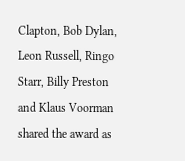Clapton, Bob Dylan, Leon Russell, Ringo Starr, Billy Preston and Klaus Voorman shared the award as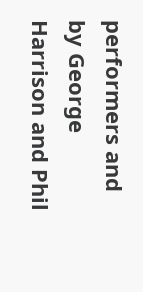performers and by George Harrison and Phil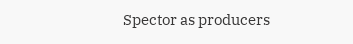Spector as producers